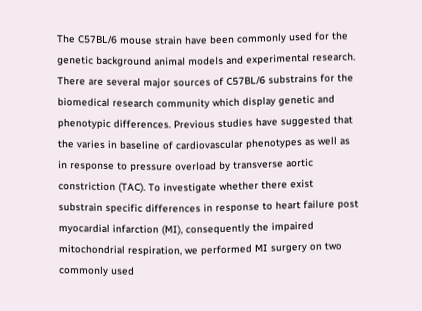The C57BL/6 mouse strain have been commonly used for the genetic background animal models and experimental research. There are several major sources of C57BL/6 substrains for the biomedical research community which display genetic and phenotypic differences. Previous studies have suggested that the varies in baseline of cardiovascular phenotypes as well as in response to pressure overload by transverse aortic constriction (TAC). To investigate whether there exist substrain specific differences in response to heart failure post myocardial infarction (MI), consequently the impaired mitochondrial respiration, we performed MI surgery on two commonly used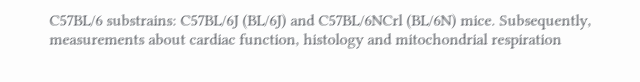C57BL/6 substrains: C57BL/6J (BL/6J) and C57BL/6NCrl (BL/6N) mice. Subsequently, measurements about cardiac function, histology and mitochondrial respiration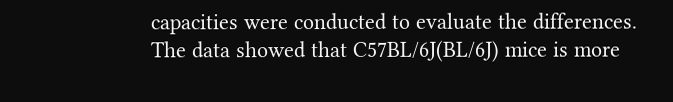capacities were conducted to evaluate the differences. The data showed that C57BL/6J(BL/6J) mice is more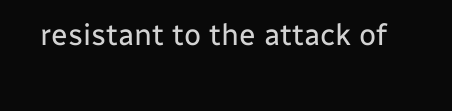resistant to the attack of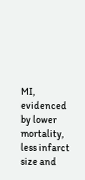MI, evidenced by lower mortality, less infarct size and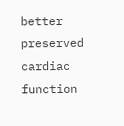better preserved cardiac function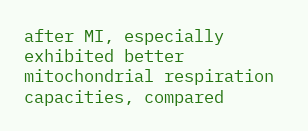after MI, especially exhibited better mitochondrial respiration capacities, compared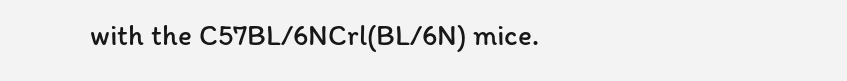with the C57BL/6NCrl(BL/6N) mice.